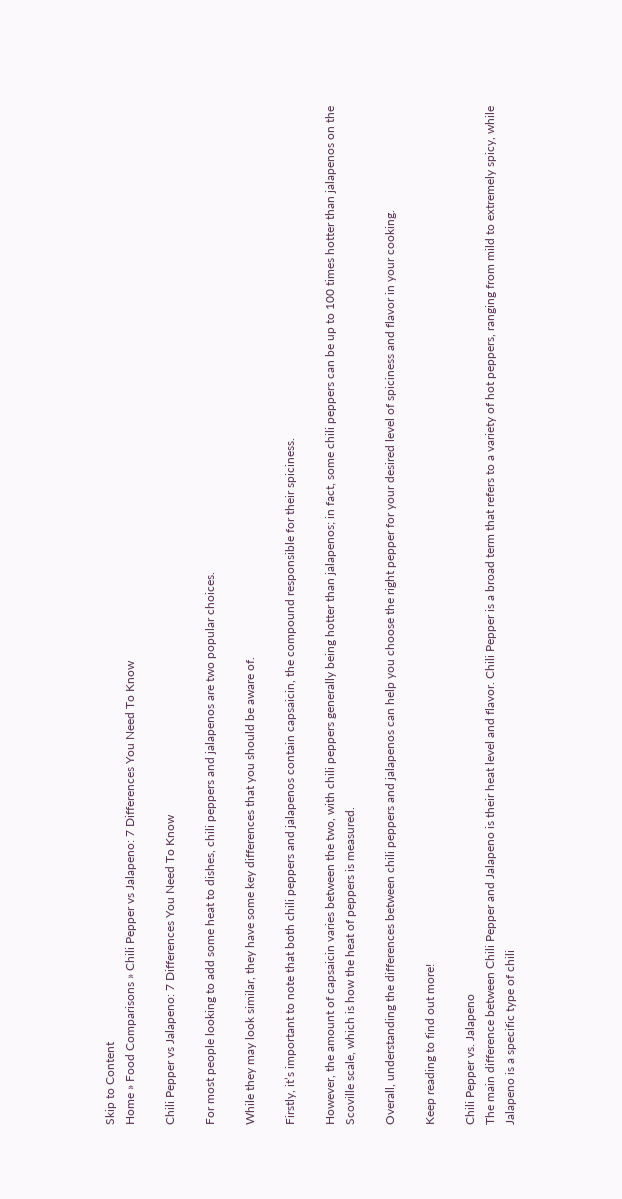Skip to Content
Home » Food Comparisons » Chili Pepper vs Jalapeno: 7 Differences You Need To Know

Chili Pepper vs Jalapeno: 7 Differences You Need To Know

For most people looking to add some heat to dishes, chili peppers and jalapenos are two popular choices.

While they may look similar, they have some key differences that you should be aware of.

Firstly, it’s important to note that both chili peppers and jalapenos contain capsaicin, the compound responsible for their spiciness.

However, the amount of capsaicin varies between the two, with chili peppers generally being hotter than jalapenos; in fact, some chili peppers can be up to 100 times hotter than jalapenos on the Scoville scale, which is how the heat of peppers is measured.

Overall, understanding the differences between chili peppers and jalapenos can help you choose the right pepper for your desired level of spiciness and flavor in your cooking.

Keep reading to find out more!

Chili Pepper vs. Jalapeno
The main difference between Chili Pepper and Jalapeno is their heat level and flavor. Chili Pepper is a broad term that refers to a variety of hot peppers, ranging from mild to extremely spicy, while Jalapeno is a specific type of chili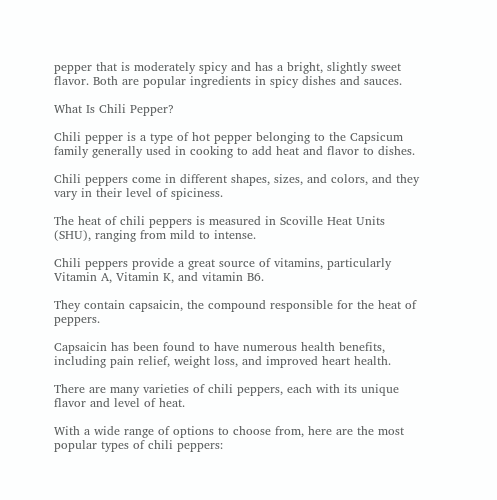pepper that is moderately spicy and has a bright, slightly sweet flavor. Both are popular ingredients in spicy dishes and sauces.

What Is Chili Pepper?

Chili pepper is a type of hot pepper belonging to the Capsicum family generally used in cooking to add heat and flavor to dishes.

Chili peppers come in different shapes, sizes, and colors, and they vary in their level of spiciness.

The heat of chili peppers is measured in Scoville Heat Units (SHU), ranging from mild to intense.

Chili peppers provide a great source of vitamins, particularly Vitamin A, Vitamin K, and vitamin B6.

They contain capsaicin, the compound responsible for the heat of peppers.

Capsaicin has been found to have numerous health benefits, including pain relief, weight loss, and improved heart health.

There are many varieties of chili peppers, each with its unique flavor and level of heat.

With a wide range of options to choose from, here are the most popular types of chili peppers: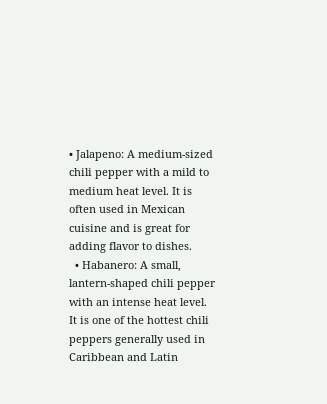• Jalapeno: A medium-sized chili pepper with a mild to medium heat level. It is often used in Mexican cuisine and is great for adding flavor to dishes.
  • Habanero: A small, lantern-shaped chili pepper with an intense heat level. It is one of the hottest chili peppers generally used in Caribbean and Latin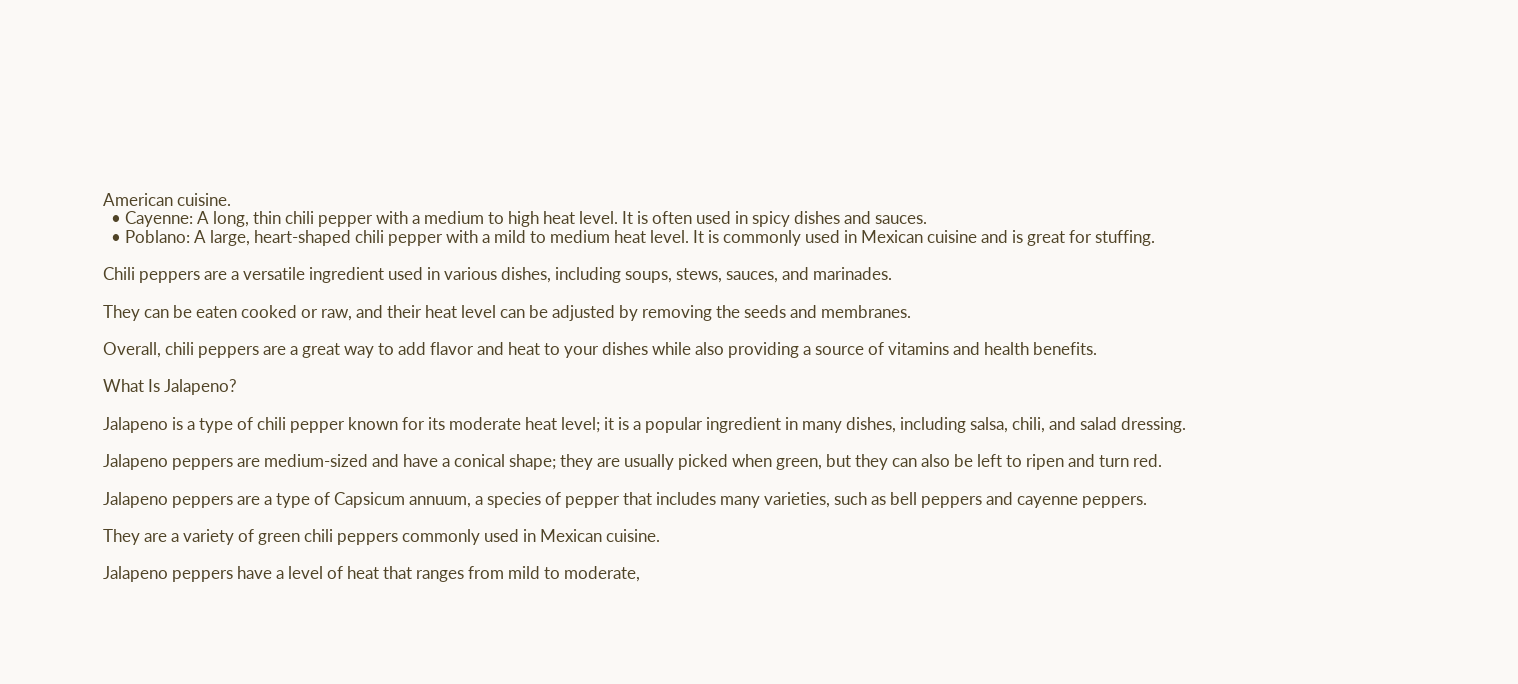American cuisine.
  • Cayenne: A long, thin chili pepper with a medium to high heat level. It is often used in spicy dishes and sauces.
  • Poblano: A large, heart-shaped chili pepper with a mild to medium heat level. It is commonly used in Mexican cuisine and is great for stuffing.

Chili peppers are a versatile ingredient used in various dishes, including soups, stews, sauces, and marinades.

They can be eaten cooked or raw, and their heat level can be adjusted by removing the seeds and membranes.

Overall, chili peppers are a great way to add flavor and heat to your dishes while also providing a source of vitamins and health benefits.

What Is Jalapeno?

Jalapeno is a type of chili pepper known for its moderate heat level; it is a popular ingredient in many dishes, including salsa, chili, and salad dressing.

Jalapeno peppers are medium-sized and have a conical shape; they are usually picked when green, but they can also be left to ripen and turn red.

Jalapeno peppers are a type of Capsicum annuum, a species of pepper that includes many varieties, such as bell peppers and cayenne peppers.

They are a variety of green chili peppers commonly used in Mexican cuisine.

Jalapeno peppers have a level of heat that ranges from mild to moderate,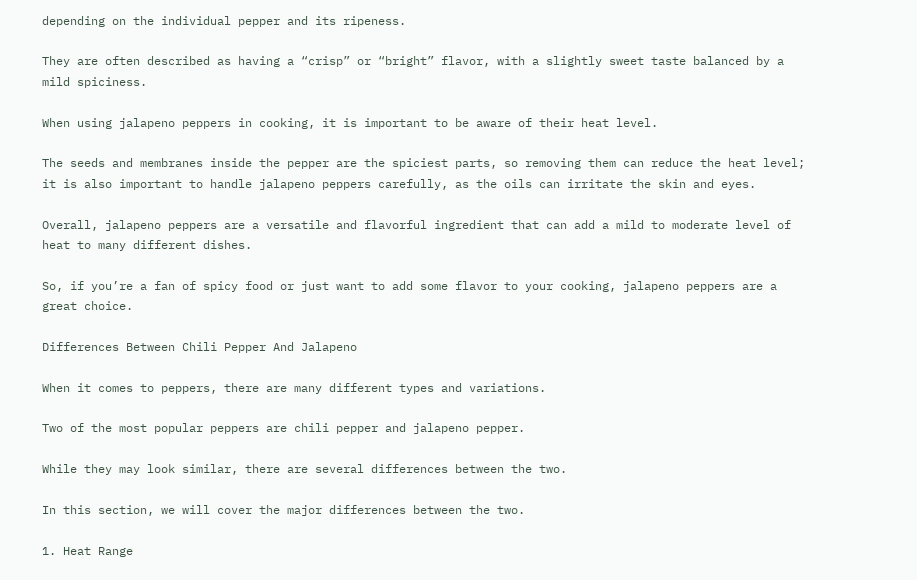depending on the individual pepper and its ripeness.

They are often described as having a “crisp” or “bright” flavor, with a slightly sweet taste balanced by a mild spiciness.

When using jalapeno peppers in cooking, it is important to be aware of their heat level.

The seeds and membranes inside the pepper are the spiciest parts, so removing them can reduce the heat level; it is also important to handle jalapeno peppers carefully, as the oils can irritate the skin and eyes.

Overall, jalapeno peppers are a versatile and flavorful ingredient that can add a mild to moderate level of heat to many different dishes.

So, if you’re a fan of spicy food or just want to add some flavor to your cooking, jalapeno peppers are a great choice.

Differences Between Chili Pepper And Jalapeno

When it comes to peppers, there are many different types and variations.

Two of the most popular peppers are chili pepper and jalapeno pepper.

While they may look similar, there are several differences between the two.

In this section, we will cover the major differences between the two.

1. Heat Range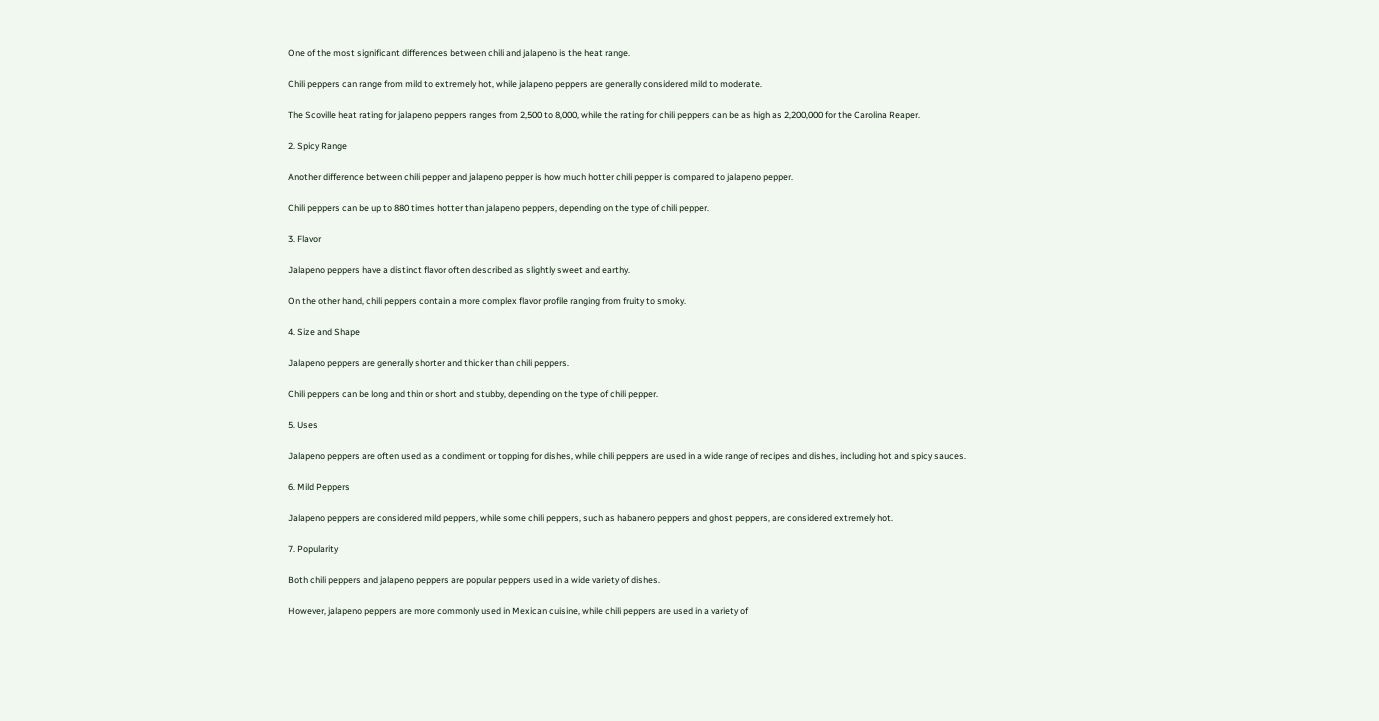One of the most significant differences between chili and jalapeno is the heat range.

Chili peppers can range from mild to extremely hot, while jalapeno peppers are generally considered mild to moderate.

The Scoville heat rating for jalapeno peppers ranges from 2,500 to 8,000, while the rating for chili peppers can be as high as 2,200,000 for the Carolina Reaper.

2. Spicy Range

Another difference between chili pepper and jalapeno pepper is how much hotter chili pepper is compared to jalapeno pepper.

Chili peppers can be up to 880 times hotter than jalapeno peppers, depending on the type of chili pepper.

3. Flavor

Jalapeno peppers have a distinct flavor often described as slightly sweet and earthy.

On the other hand, chili peppers contain a more complex flavor profile ranging from fruity to smoky.

4. Size and Shape

Jalapeno peppers are generally shorter and thicker than chili peppers.

Chili peppers can be long and thin or short and stubby, depending on the type of chili pepper.

5. Uses

Jalapeno peppers are often used as a condiment or topping for dishes, while chili peppers are used in a wide range of recipes and dishes, including hot and spicy sauces.

6. Mild Peppers

Jalapeno peppers are considered mild peppers, while some chili peppers, such as habanero peppers and ghost peppers, are considered extremely hot.

7. Popularity

Both chili peppers and jalapeno peppers are popular peppers used in a wide variety of dishes.

However, jalapeno peppers are more commonly used in Mexican cuisine, while chili peppers are used in a variety of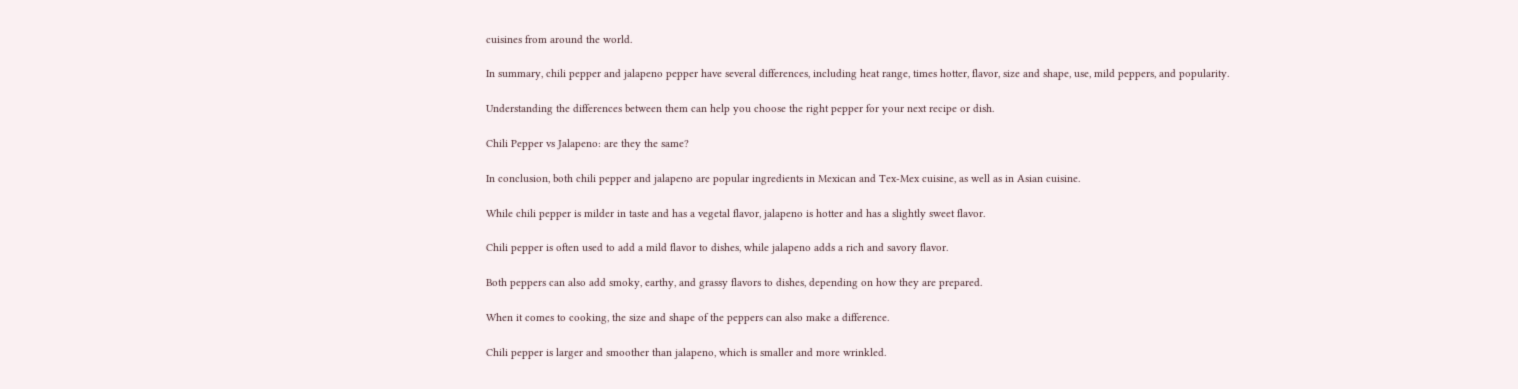cuisines from around the world.

In summary, chili pepper and jalapeno pepper have several differences, including heat range, times hotter, flavor, size and shape, use, mild peppers, and popularity.

Understanding the differences between them can help you choose the right pepper for your next recipe or dish.

Chili Pepper vs Jalapeno: are they the same?

In conclusion, both chili pepper and jalapeno are popular ingredients in Mexican and Tex-Mex cuisine, as well as in Asian cuisine.

While chili pepper is milder in taste and has a vegetal flavor, jalapeno is hotter and has a slightly sweet flavor.

Chili pepper is often used to add a mild flavor to dishes, while jalapeno adds a rich and savory flavor.

Both peppers can also add smoky, earthy, and grassy flavors to dishes, depending on how they are prepared.

When it comes to cooking, the size and shape of the peppers can also make a difference.

Chili pepper is larger and smoother than jalapeno, which is smaller and more wrinkled.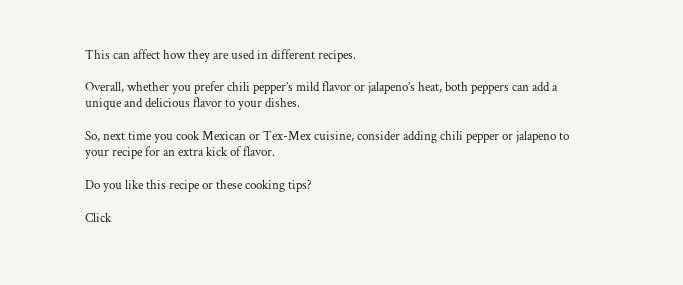This can affect how they are used in different recipes.

Overall, whether you prefer chili pepper’s mild flavor or jalapeno’s heat, both peppers can add a unique and delicious flavor to your dishes.

So, next time you cook Mexican or Tex-Mex cuisine, consider adding chili pepper or jalapeno to your recipe for an extra kick of flavor.

Do you like this recipe or these cooking tips?

Click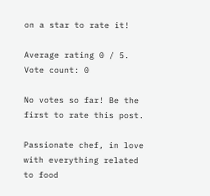on a star to rate it!

Average rating 0 / 5. Vote count: 0

No votes so far! Be the first to rate this post.

Passionate chef, in love with everything related to food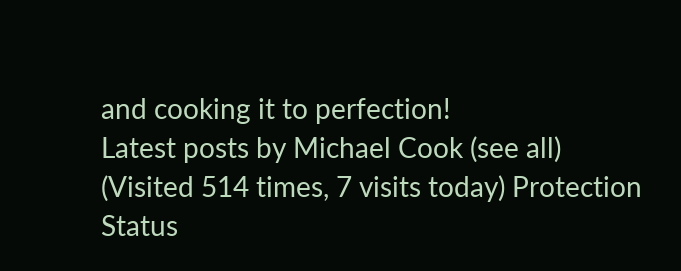and cooking it to perfection!
Latest posts by Michael Cook (see all)
(Visited 514 times, 7 visits today) Protection Status